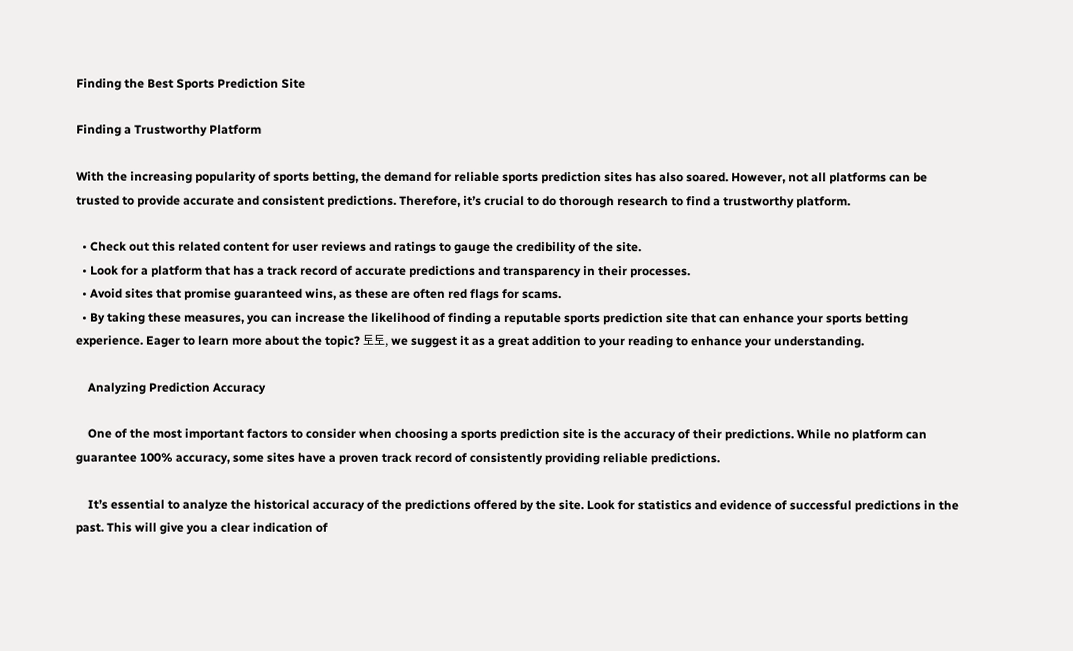Finding the Best Sports Prediction Site

Finding a Trustworthy Platform

With the increasing popularity of sports betting, the demand for reliable sports prediction sites has also soared. However, not all platforms can be trusted to provide accurate and consistent predictions. Therefore, it’s crucial to do thorough research to find a trustworthy platform.

  • Check out this related content for user reviews and ratings to gauge the credibility of the site.
  • Look for a platform that has a track record of accurate predictions and transparency in their processes.
  • Avoid sites that promise guaranteed wins, as these are often red flags for scams.
  • By taking these measures, you can increase the likelihood of finding a reputable sports prediction site that can enhance your sports betting experience. Eager to learn more about the topic? 토토, we suggest it as a great addition to your reading to enhance your understanding.

    Analyzing Prediction Accuracy

    One of the most important factors to consider when choosing a sports prediction site is the accuracy of their predictions. While no platform can guarantee 100% accuracy, some sites have a proven track record of consistently providing reliable predictions.

    It’s essential to analyze the historical accuracy of the predictions offered by the site. Look for statistics and evidence of successful predictions in the past. This will give you a clear indication of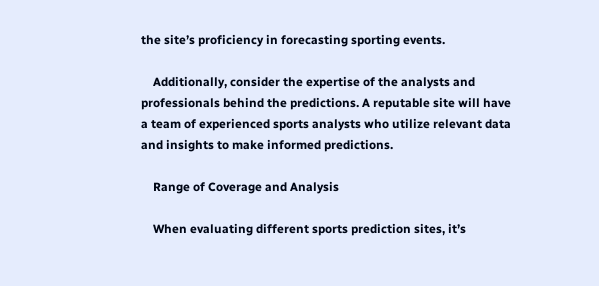the site’s proficiency in forecasting sporting events.

    Additionally, consider the expertise of the analysts and professionals behind the predictions. A reputable site will have a team of experienced sports analysts who utilize relevant data and insights to make informed predictions.

    Range of Coverage and Analysis

    When evaluating different sports prediction sites, it’s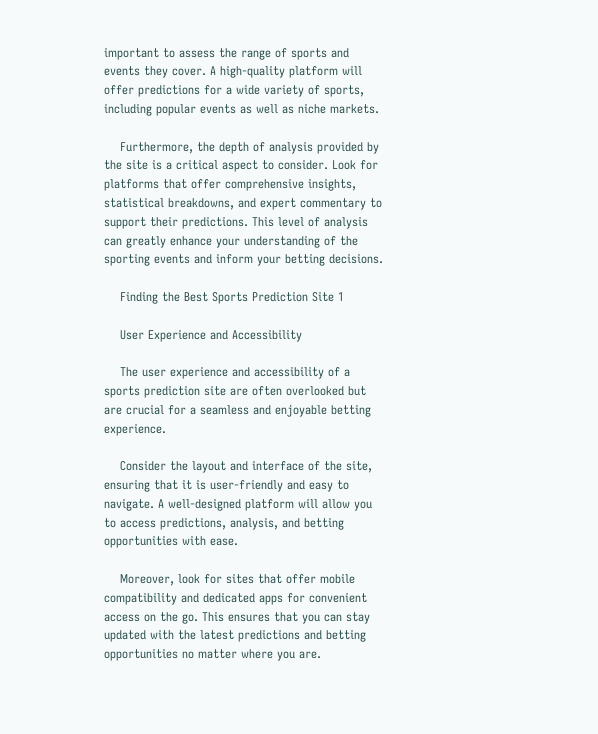important to assess the range of sports and events they cover. A high-quality platform will offer predictions for a wide variety of sports, including popular events as well as niche markets.

    Furthermore, the depth of analysis provided by the site is a critical aspect to consider. Look for platforms that offer comprehensive insights, statistical breakdowns, and expert commentary to support their predictions. This level of analysis can greatly enhance your understanding of the sporting events and inform your betting decisions.

    Finding the Best Sports Prediction Site 1

    User Experience and Accessibility

    The user experience and accessibility of a sports prediction site are often overlooked but are crucial for a seamless and enjoyable betting experience.

    Consider the layout and interface of the site, ensuring that it is user-friendly and easy to navigate. A well-designed platform will allow you to access predictions, analysis, and betting opportunities with ease.

    Moreover, look for sites that offer mobile compatibility and dedicated apps for convenient access on the go. This ensures that you can stay updated with the latest predictions and betting opportunities no matter where you are.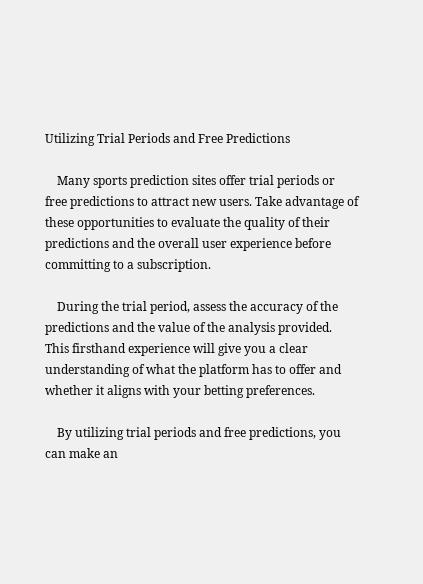Utilizing Trial Periods and Free Predictions

    Many sports prediction sites offer trial periods or free predictions to attract new users. Take advantage of these opportunities to evaluate the quality of their predictions and the overall user experience before committing to a subscription.

    During the trial period, assess the accuracy of the predictions and the value of the analysis provided. This firsthand experience will give you a clear understanding of what the platform has to offer and whether it aligns with your betting preferences.

    By utilizing trial periods and free predictions, you can make an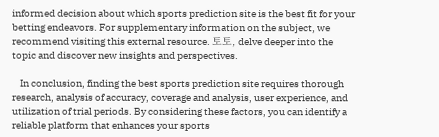informed decision about which sports prediction site is the best fit for your betting endeavors. For supplementary information on the subject, we recommend visiting this external resource. 토토, delve deeper into the topic and discover new insights and perspectives.

    In conclusion, finding the best sports prediction site requires thorough research, analysis of accuracy, coverage and analysis, user experience, and utilization of trial periods. By considering these factors, you can identify a reliable platform that enhances your sports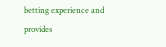betting experience and provides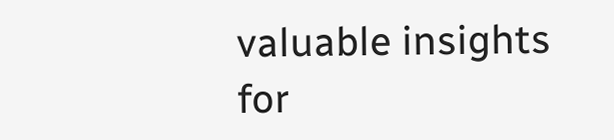valuable insights for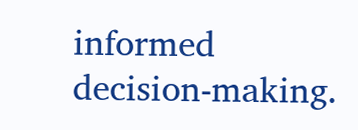informed decision-making.